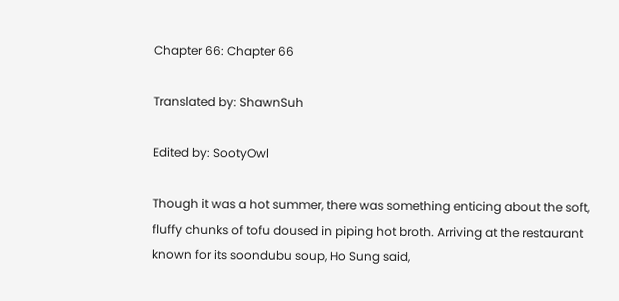Chapter 66: Chapter 66

Translated by: ShawnSuh

Edited by: SootyOwl

Though it was a hot summer, there was something enticing about the soft, fluffy chunks of tofu doused in piping hot broth. Arriving at the restaurant known for its soondubu soup, Ho Sung said,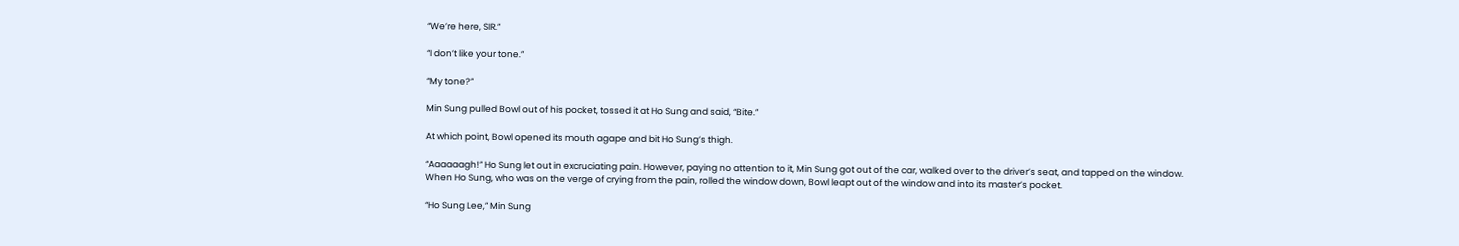“We’re here, SIR.”

“I don’t like your tone.”

“My tone?”

Min Sung pulled Bowl out of his pocket, tossed it at Ho Sung and said, “Bite.”

At which point, Bowl opened its mouth agape and bit Ho Sung’s thigh.

“Aaaaaagh!” Ho Sung let out in excruciating pain. However, paying no attention to it, Min Sung got out of the car, walked over to the driver’s seat, and tapped on the window. When Ho Sung, who was on the verge of crying from the pain, rolled the window down, Bowl leapt out of the window and into its master’s pocket.

“Ho Sung Lee,” Min Sung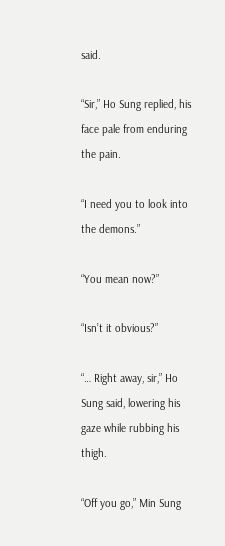said.

“Sir,” Ho Sung replied, his face pale from enduring the pain.

“I need you to look into the demons.”

“You mean now?”

“Isn’t it obvious?”

“… Right away, sir,” Ho Sung said, lowering his gaze while rubbing his thigh.

“Off you go,” Min Sung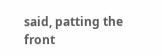said, patting the front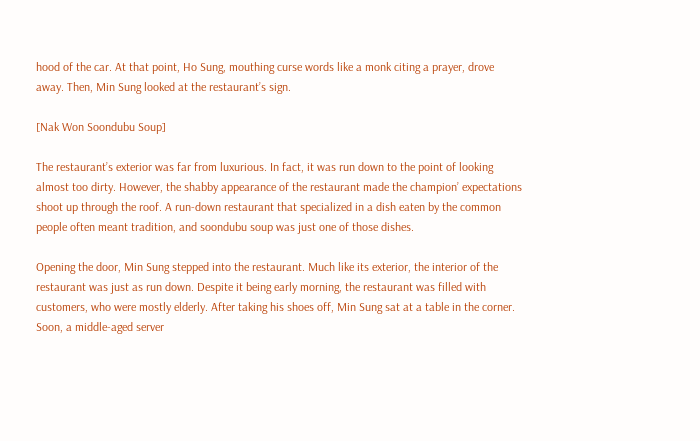hood of the car. At that point, Ho Sung, mouthing curse words like a monk citing a prayer, drove away. Then, Min Sung looked at the restaurant’s sign.

[Nak Won Soondubu Soup]

The restaurant’s exterior was far from luxurious. In fact, it was run down to the point of looking almost too dirty. However, the shabby appearance of the restaurant made the champion’ expectations shoot up through the roof. A run-down restaurant that specialized in a dish eaten by the common people often meant tradition, and soondubu soup was just one of those dishes.

Opening the door, Min Sung stepped into the restaurant. Much like its exterior, the interior of the restaurant was just as run down. Despite it being early morning, the restaurant was filled with customers, who were mostly elderly. After taking his shoes off, Min Sung sat at a table in the corner. Soon, a middle-aged server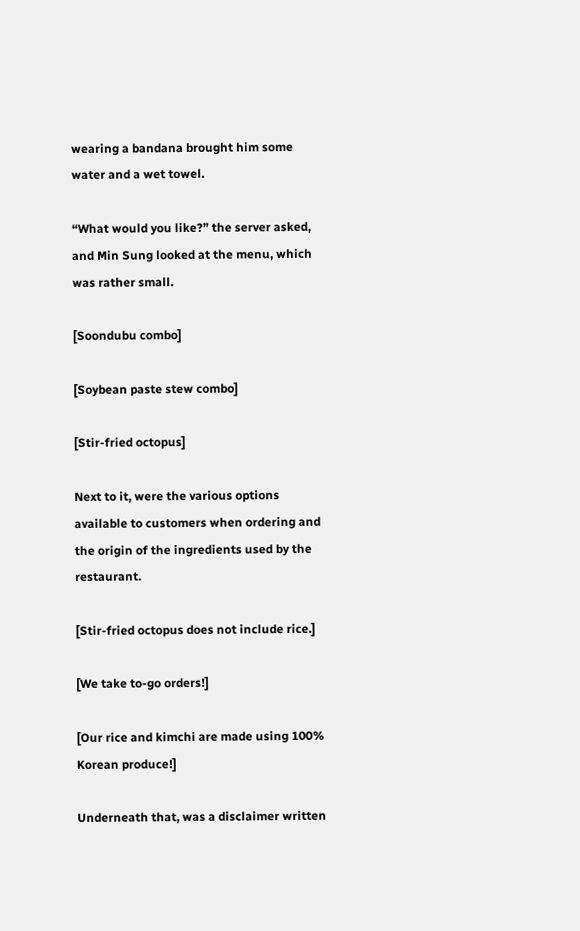wearing a bandana brought him some water and a wet towel.

“What would you like?” the server asked, and Min Sung looked at the menu, which was rather small.

[Soondubu combo]

[Soybean paste stew combo]

[Stir-fried octopus]

Next to it, were the various options available to customers when ordering and the origin of the ingredients used by the restaurant.

[Stir-fried octopus does not include rice.]

[We take to-go orders!]

[Our rice and kimchi are made using 100% Korean produce!]

Underneath that, was a disclaimer written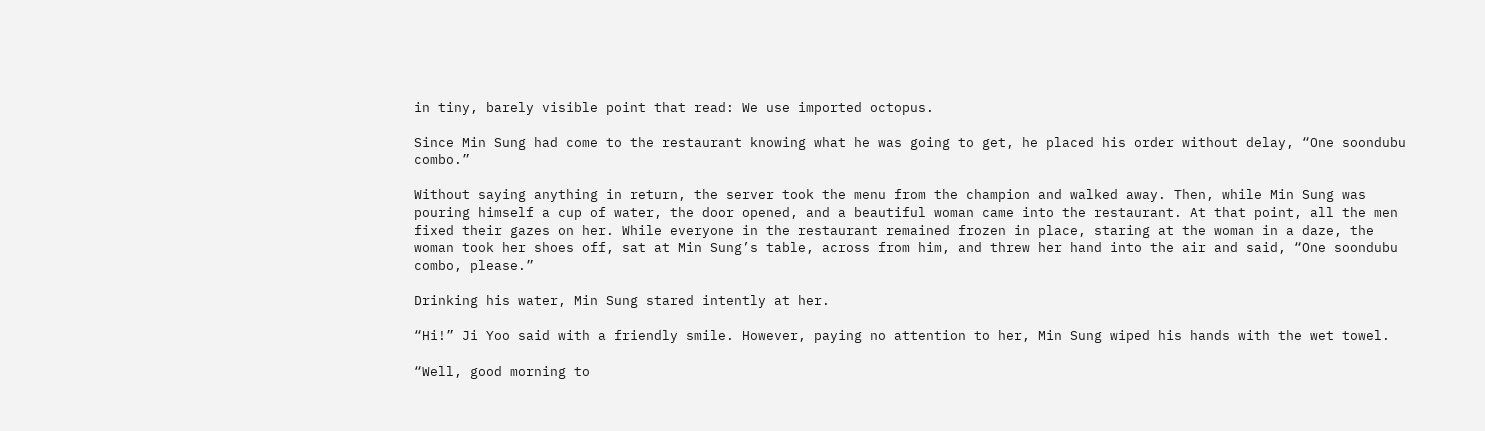in tiny, barely visible point that read: We use imported octopus.

Since Min Sung had come to the restaurant knowing what he was going to get, he placed his order without delay, “One soondubu combo.”

Without saying anything in return, the server took the menu from the champion and walked away. Then, while Min Sung was pouring himself a cup of water, the door opened, and a beautiful woman came into the restaurant. At that point, all the men fixed their gazes on her. While everyone in the restaurant remained frozen in place, staring at the woman in a daze, the woman took her shoes off, sat at Min Sung’s table, across from him, and threw her hand into the air and said, “One soondubu combo, please.”

Drinking his water, Min Sung stared intently at her.

“Hi!” Ji Yoo said with a friendly smile. However, paying no attention to her, Min Sung wiped his hands with the wet towel.

“Well, good morning to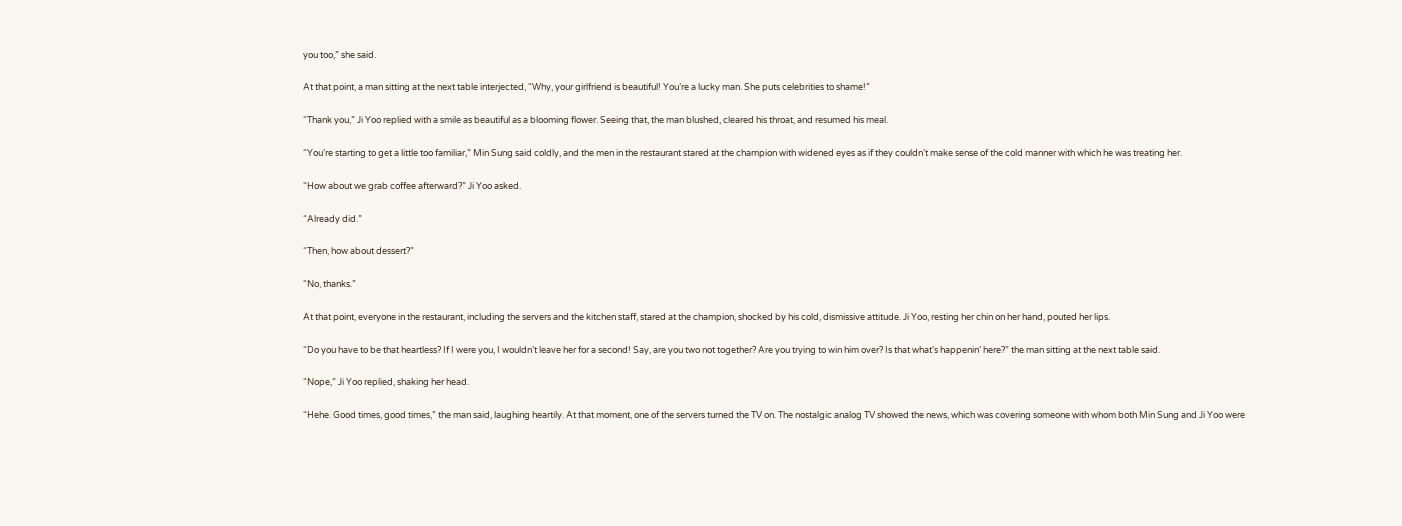you too,” she said.

At that point, a man sitting at the next table interjected, “Why, your girlfriend is beautiful! You’re a lucky man. She puts celebrities to shame!”

“Thank you,” Ji Yoo replied with a smile as beautiful as a blooming flower. Seeing that, the man blushed, cleared his throat, and resumed his meal.

“You’re starting to get a little too familiar,” Min Sung said coldly, and the men in the restaurant stared at the champion with widened eyes as if they couldn’t make sense of the cold manner with which he was treating her.

“How about we grab coffee afterward?” Ji Yoo asked.

“Already did.”

“Then, how about dessert?”

“No, thanks.”

At that point, everyone in the restaurant, including the servers and the kitchen staff, stared at the champion, shocked by his cold, dismissive attitude. Ji Yoo, resting her chin on her hand, pouted her lips.

“Do you have to be that heartless? If I were you, I wouldn’t leave her for a second! Say, are you two not together? Are you trying to win him over? Is that what’s happenin’ here?” the man sitting at the next table said.

“Nope,” Ji Yoo replied, shaking her head.

“Hehe. Good times, good times,” the man said, laughing heartily. At that moment, one of the servers turned the TV on. The nostalgic analog TV showed the news, which was covering someone with whom both Min Sung and Ji Yoo were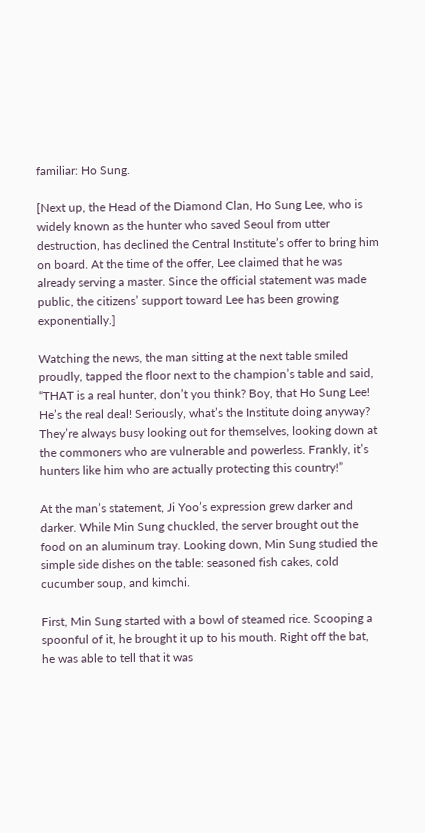familiar: Ho Sung.

[Next up, the Head of the Diamond Clan, Ho Sung Lee, who is widely known as the hunter who saved Seoul from utter destruction, has declined the Central Institute’s offer to bring him on board. At the time of the offer, Lee claimed that he was already serving a master. Since the official statement was made public, the citizens’ support toward Lee has been growing exponentially.]

Watching the news, the man sitting at the next table smiled proudly, tapped the floor next to the champion’s table and said, “THAT is a real hunter, don’t you think? Boy, that Ho Sung Lee! He’s the real deal! Seriously, what’s the Institute doing anyway? They’re always busy looking out for themselves, looking down at the commoners who are vulnerable and powerless. Frankly, it’s hunters like him who are actually protecting this country!”

At the man’s statement, Ji Yoo’s expression grew darker and darker. While Min Sung chuckled, the server brought out the food on an aluminum tray. Looking down, Min Sung studied the simple side dishes on the table: seasoned fish cakes, cold cucumber soup, and kimchi.

First, Min Sung started with a bowl of steamed rice. Scooping a spoonful of it, he brought it up to his mouth. Right off the bat, he was able to tell that it was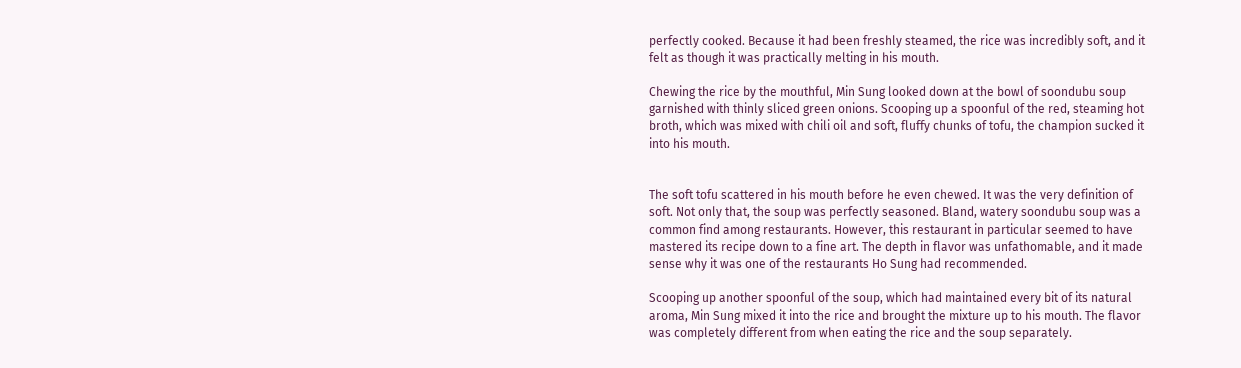perfectly cooked. Because it had been freshly steamed, the rice was incredibly soft, and it felt as though it was practically melting in his mouth.

Chewing the rice by the mouthful, Min Sung looked down at the bowl of soondubu soup garnished with thinly sliced green onions. Scooping up a spoonful of the red, steaming hot broth, which was mixed with chili oil and soft, fluffy chunks of tofu, the champion sucked it into his mouth.


The soft tofu scattered in his mouth before he even chewed. It was the very definition of soft. Not only that, the soup was perfectly seasoned. Bland, watery soondubu soup was a common find among restaurants. However, this restaurant in particular seemed to have mastered its recipe down to a fine art. The depth in flavor was unfathomable, and it made sense why it was one of the restaurants Ho Sung had recommended.

Scooping up another spoonful of the soup, which had maintained every bit of its natural aroma, Min Sung mixed it into the rice and brought the mixture up to his mouth. The flavor was completely different from when eating the rice and the soup separately.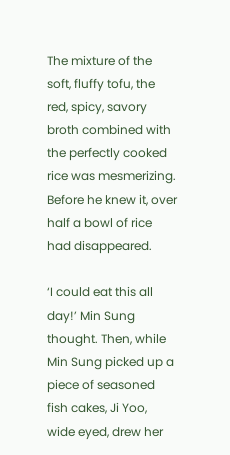The mixture of the soft, fluffy tofu, the red, spicy, savory broth combined with the perfectly cooked rice was mesmerizing. Before he knew it, over half a bowl of rice had disappeared.

‘I could eat this all day!’ Min Sung thought. Then, while Min Sung picked up a piece of seasoned fish cakes, Ji Yoo, wide eyed, drew her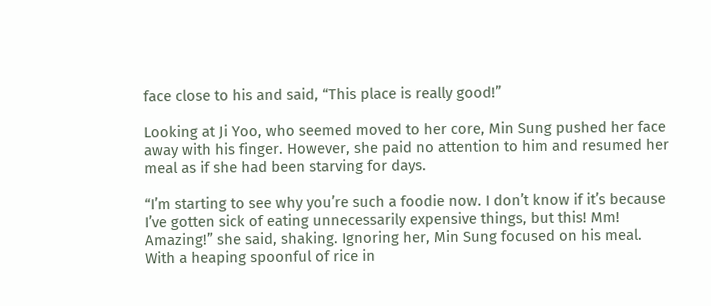face close to his and said, “This place is really good!”

Looking at Ji Yoo, who seemed moved to her core, Min Sung pushed her face away with his finger. However, she paid no attention to him and resumed her meal as if she had been starving for days.

“I’m starting to see why you’re such a foodie now. I don’t know if it’s because I’ve gotten sick of eating unnecessarily expensive things, but this! Mm! Amazing!” she said, shaking. Ignoring her, Min Sung focused on his meal. With a heaping spoonful of rice in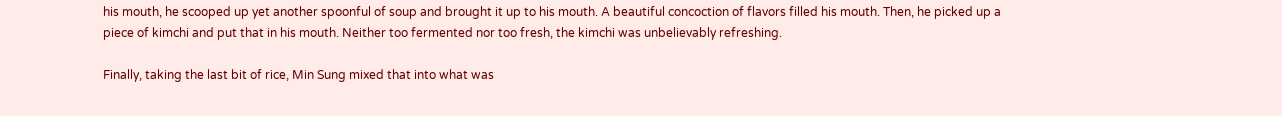his mouth, he scooped up yet another spoonful of soup and brought it up to his mouth. A beautiful concoction of flavors filled his mouth. Then, he picked up a piece of kimchi and put that in his mouth. Neither too fermented nor too fresh, the kimchi was unbelievably refreshing.

Finally, taking the last bit of rice, Min Sung mixed that into what was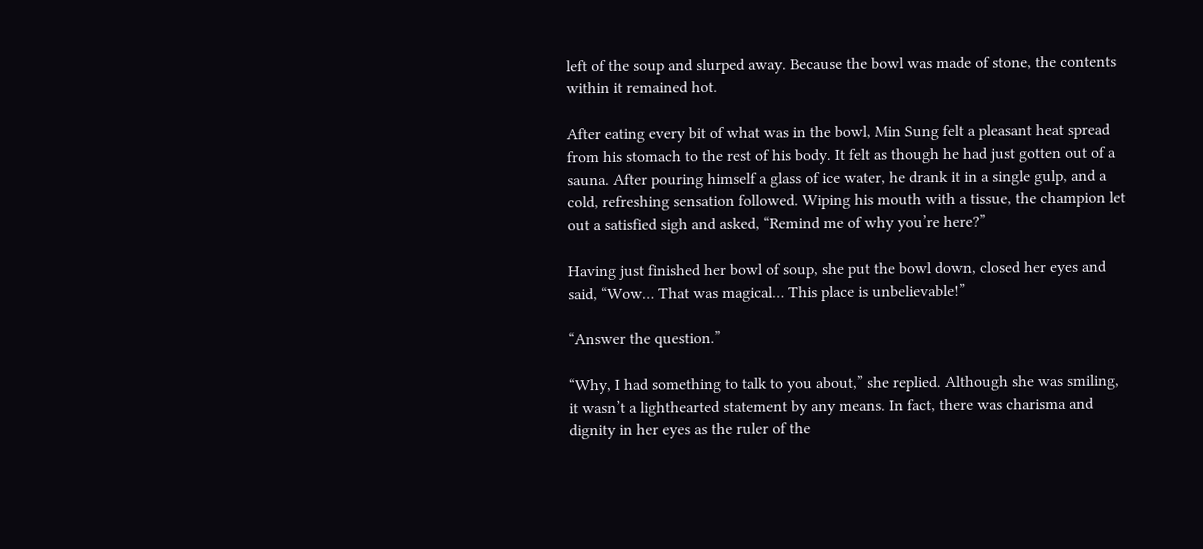left of the soup and slurped away. Because the bowl was made of stone, the contents within it remained hot.

After eating every bit of what was in the bowl, Min Sung felt a pleasant heat spread from his stomach to the rest of his body. It felt as though he had just gotten out of a sauna. After pouring himself a glass of ice water, he drank it in a single gulp, and a cold, refreshing sensation followed. Wiping his mouth with a tissue, the champion let out a satisfied sigh and asked, “Remind me of why you’re here?”

Having just finished her bowl of soup, she put the bowl down, closed her eyes and said, “Wow… That was magical… This place is unbelievable!”

“Answer the question.”

“Why, I had something to talk to you about,” she replied. Although she was smiling, it wasn’t a lighthearted statement by any means. In fact, there was charisma and dignity in her eyes as the ruler of the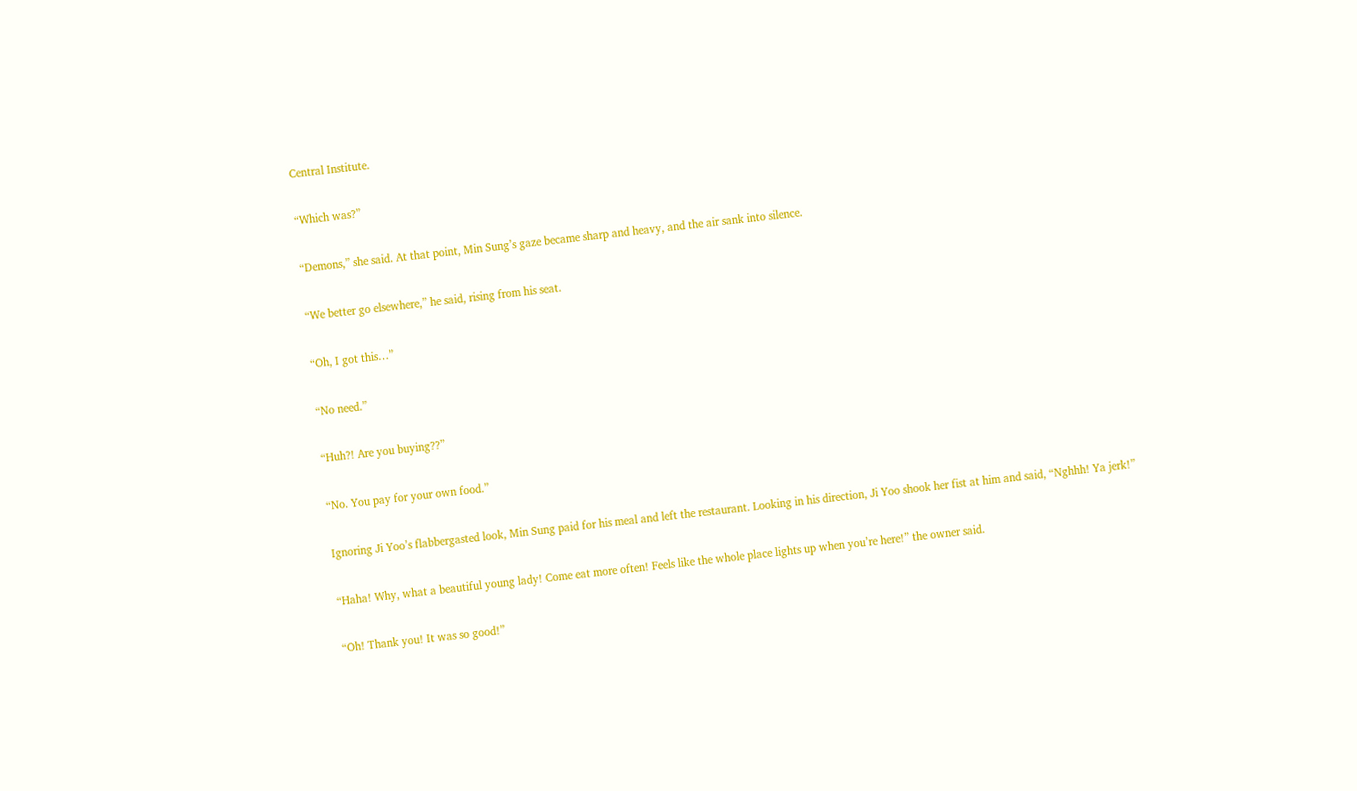Central Institute.

“Which was?”

“Demons,” she said. At that point, Min Sung’s gaze became sharp and heavy, and the air sank into silence.

“We better go elsewhere,” he said, rising from his seat.

“Oh, I got this…”

“No need.”

“Huh?! Are you buying??”

“No. You pay for your own food.”

Ignoring Ji Yoo’s flabbergasted look, Min Sung paid for his meal and left the restaurant. Looking in his direction, Ji Yoo shook her fist at him and said, “Nghhh! Ya jerk!”

“Haha! Why, what a beautiful young lady! Come eat more often! Feels like the whole place lights up when you’re here!” the owner said.

“Oh! Thank you! It was so good!”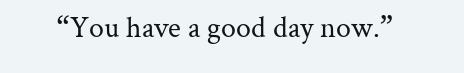“You have a good day now.”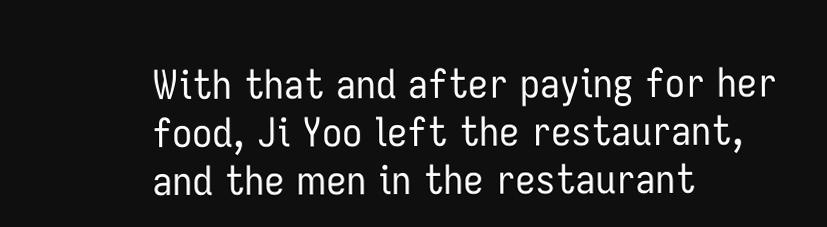With that and after paying for her food, Ji Yoo left the restaurant, and the men in the restaurant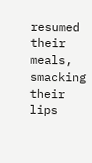resumed their meals, smacking their lips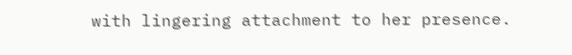with lingering attachment to her presence.